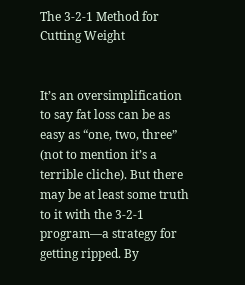The 3-2-1 Method for Cutting Weight


It’s an oversimplification to say fat loss can be as easy as “one, two, three” (not to mention it’s a terrible cliche). But there may be at least some truth to it with the 3-2-1 program—a strategy for getting ripped. By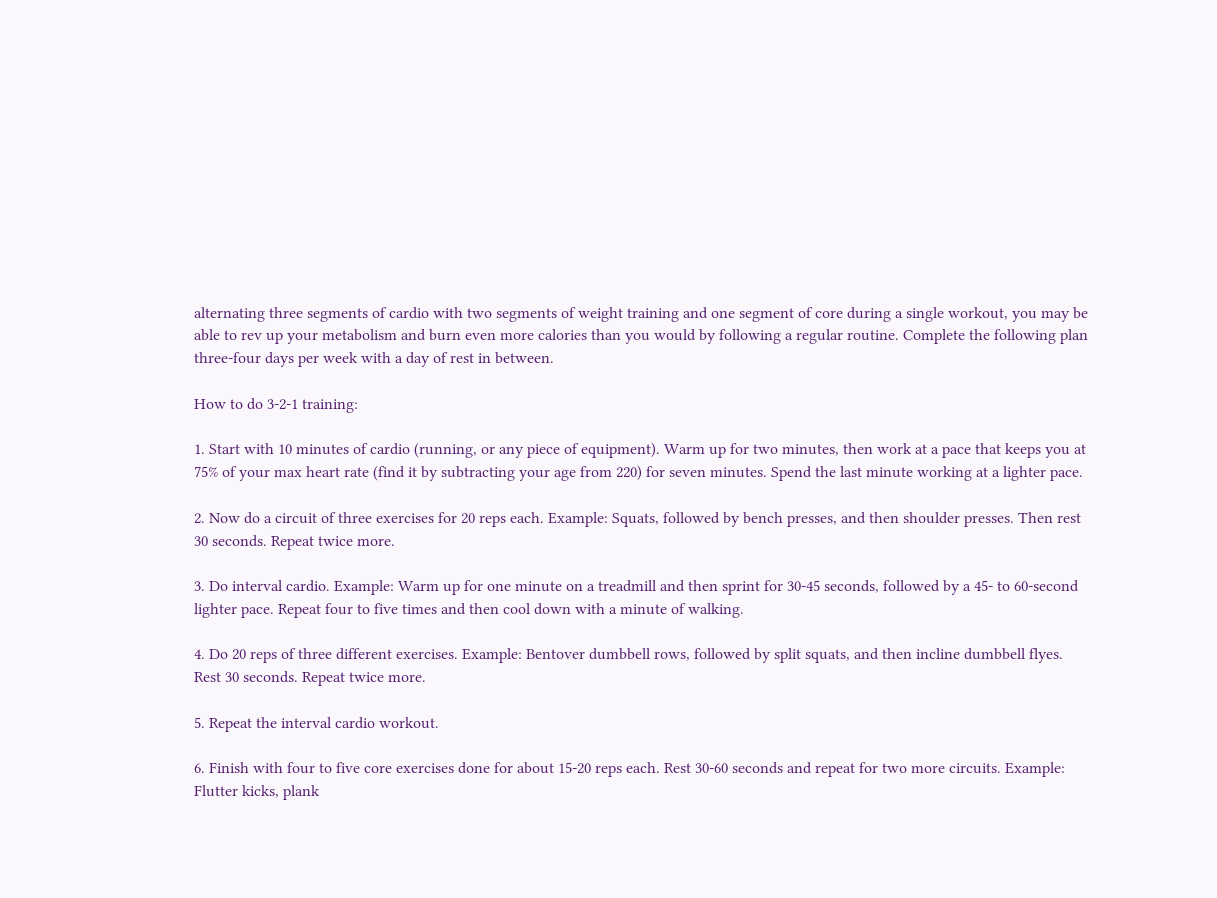alternating three segments of cardio with two segments of weight training and one segment of core during a single workout, you may be able to rev up your metabolism and burn even more calories than you would by following a regular routine. Complete the following plan three-four days per week with a day of rest in between.

How to do 3-2-1 training:

1. Start with 10 minutes of cardio (running, or any piece of equipment). Warm up for two minutes, then work at a pace that keeps you at 75% of your max heart rate (find it by subtracting your age from 220) for seven minutes. Spend the last minute working at a lighter pace.

2. Now do a circuit of three exercises for 20 reps each. Example: Squats, followed by bench presses, and then shoulder presses. Then rest 30 seconds. Repeat twice more.

3. Do interval cardio. Example: Warm up for one minute on a treadmill and then sprint for 30-45 seconds, followed by a 45- to 60-second lighter pace. Repeat four to five times and then cool down with a minute of walking.

4. Do 20 reps of three different exercises. Example: Bentover dumbbell rows, followed by split squats, and then incline dumbbell flyes. Rest 30 seconds. Repeat twice more.

5. Repeat the interval cardio workout.

6. Finish with four to five core exercises done for about 15-20 reps each. Rest 30-60 seconds and repeat for two more circuits. Example: Flutter kicks, plank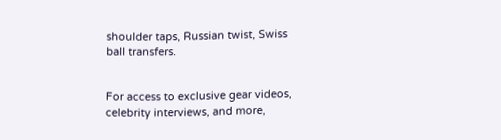shoulder taps, Russian twist, Swiss ball transfers.


For access to exclusive gear videos, celebrity interviews, and more,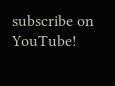subscribe on YouTube!